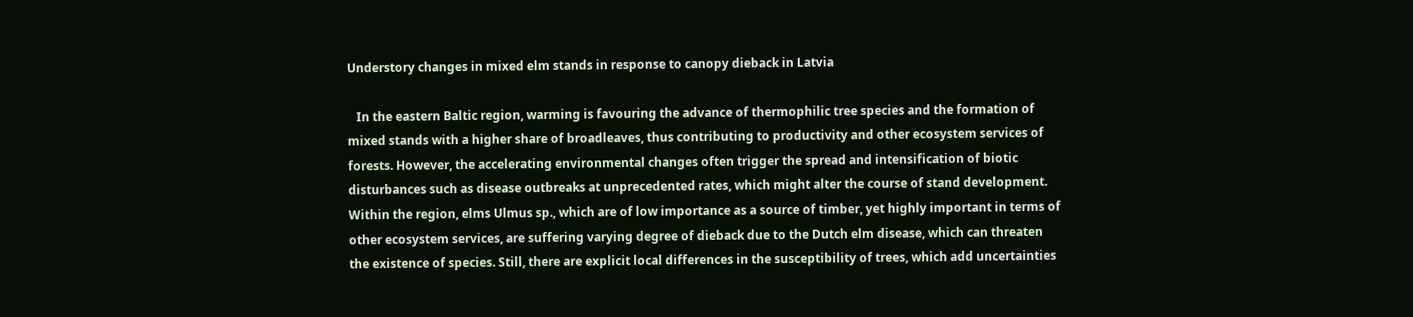Understory changes in mixed elm stands in response to canopy dieback in Latvia

   In the eastern Baltic region, warming is favouring the advance of thermophilic tree species and the formation of mixed stands with a higher share of broadleaves, thus contributing to productivity and other ecosystem services of forests. However, the accelerating environmental changes often trigger the spread and intensification of biotic disturbances such as disease outbreaks at unprecedented rates, which might alter the course of stand development. Within the region, elms Ulmus sp., which are of low importance as a source of timber, yet highly important in terms of other ecosystem services, are suffering varying degree of dieback due to the Dutch elm disease, which can threaten the existence of species. Still, there are explicit local differences in the susceptibility of trees, which add uncertainties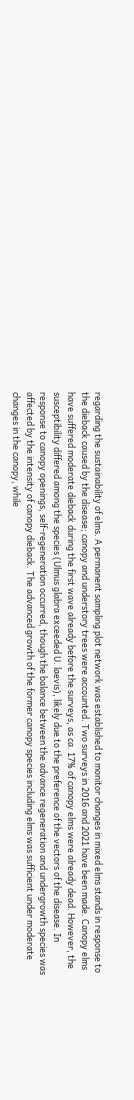regarding the sustainability of elms. A permanent sampling plot network was established to monitor changes in mixed elms stands in response to the dieback caused by the disease; canopy and understory trees were accounted. Two surveys in 2016 and 2021 have been made. Canopy elms have suffered moderate dieback during the first wave already before the surveys, as ca. 17% of canopy elms were already dead. However, the susceptibility differed among the species (Ulmus glabra exceeded U. laevis), likely due to the preference of the vectors of the disease. In response to canopy openings, self-regeneration occurred, though the balance between the advance regeneration and undergrowth species was affected by the intensity of canopy dieback. The advanced growth of the former canopy species including elms was sufficient under moderate changes in the canopy, while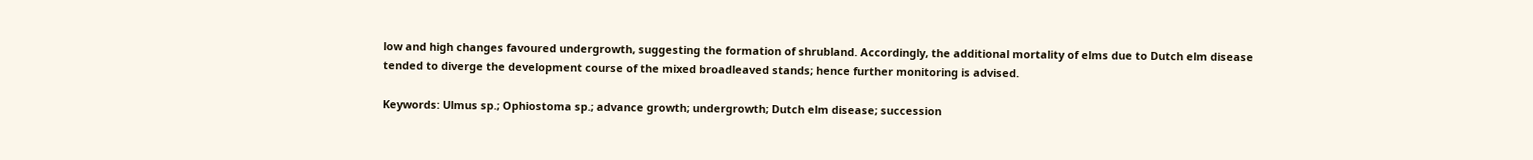low and high changes favoured undergrowth, suggesting the formation of shrubland. Accordingly, the additional mortality of elms due to Dutch elm disease tended to diverge the development course of the mixed broadleaved stands; hence further monitoring is advised.

Keywords: Ulmus sp.; Ophiostoma sp.; advance growth; undergrowth; Dutch elm disease; succession